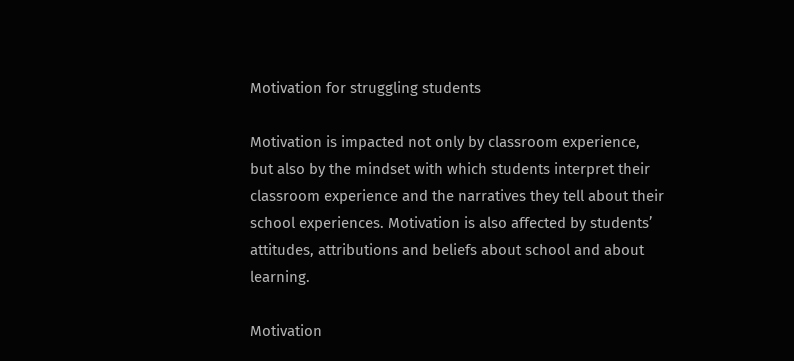Motivation for struggling students

Motivation is impacted not only by classroom experience, but also by the mindset with which students interpret their classroom experience and the narratives they tell about their school experiences. Motivation is also affected by students’ attitudes, attributions and beliefs about school and about learning.

Motivation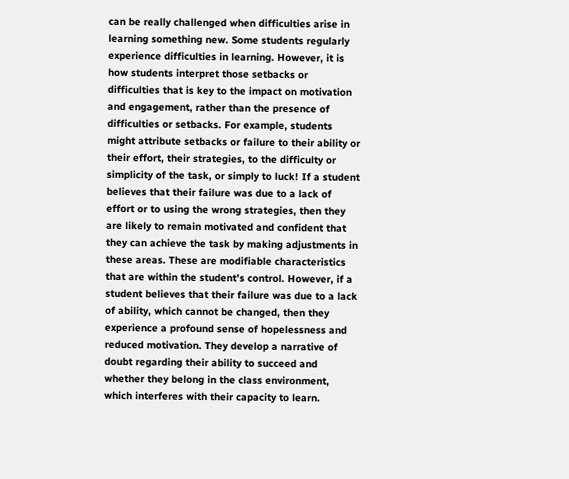can be really challenged when difficulties arise in learning something new. Some students regularly experience difficulties in learning. However, it is how students interpret those setbacks or difficulties that is key to the impact on motivation and engagement, rather than the presence of difficulties or setbacks. For example, students might attribute setbacks or failure to their ability or their effort, their strategies, to the difficulty or simplicity of the task, or simply to luck! If a student believes that their failure was due to a lack of effort or to using the wrong strategies, then they are likely to remain motivated and confident that they can achieve the task by making adjustments in these areas. These are modifiable characteristics that are within the student’s control. However, if a student believes that their failure was due to a lack of ability, which cannot be changed, then they experience a profound sense of hopelessness and reduced motivation. They develop a narrative of doubt regarding their ability to succeed and whether they belong in the class environment, which interferes with their capacity to learn.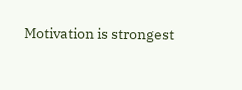Motivation is strongest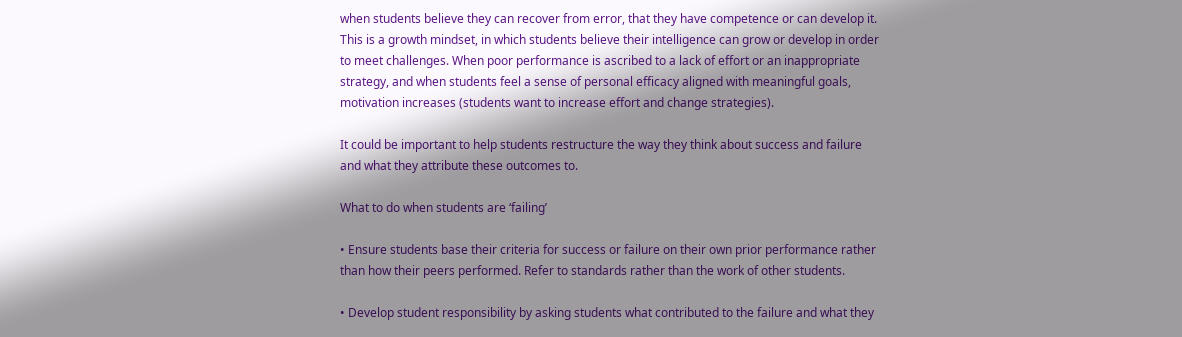when students believe they can recover from error, that they have competence or can develop it. This is a growth mindset, in which students believe their intelligence can grow or develop in order to meet challenges. When poor performance is ascribed to a lack of effort or an inappropriate strategy, and when students feel a sense of personal efficacy aligned with meaningful goals, motivation increases (students want to increase effort and change strategies).

It could be important to help students restructure the way they think about success and failure and what they attribute these outcomes to.

What to do when students are ‘failing’

• Ensure students base their criteria for success or failure on their own prior performance rather than how their peers performed. Refer to standards rather than the work of other students.

• Develop student responsibility by asking students what contributed to the failure and what they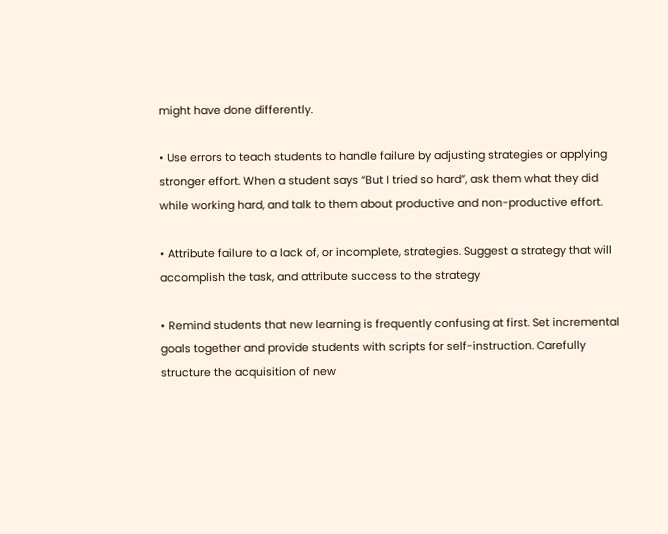might have done differently.

• Use errors to teach students to handle failure by adjusting strategies or applying stronger effort. When a student says “But I tried so hard”, ask them what they did while working hard, and talk to them about productive and non-productive effort.

• Attribute failure to a lack of, or incomplete, strategies. Suggest a strategy that will accomplish the task, and attribute success to the strategy

• Remind students that new learning is frequently confusing at first. Set incremental goals together and provide students with scripts for self-instruction. Carefully structure the acquisition of new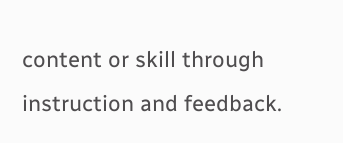content or skill through instruction and feedback.